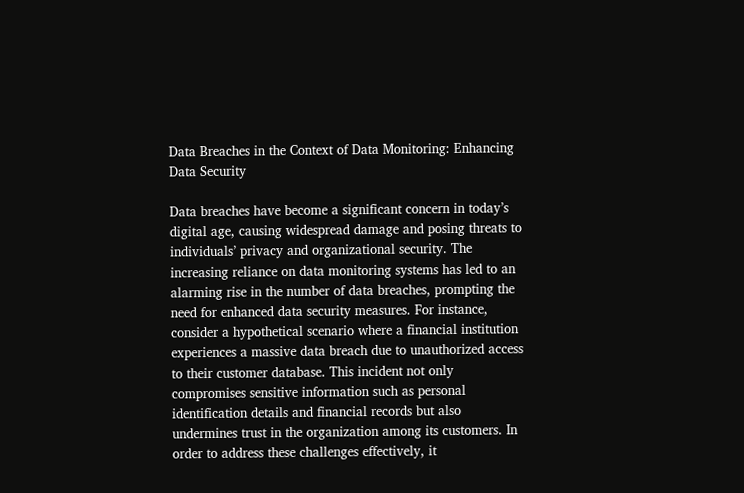Data Breaches in the Context of Data Monitoring: Enhancing Data Security

Data breaches have become a significant concern in today’s digital age, causing widespread damage and posing threats to individuals’ privacy and organizational security. The increasing reliance on data monitoring systems has led to an alarming rise in the number of data breaches, prompting the need for enhanced data security measures. For instance, consider a hypothetical scenario where a financial institution experiences a massive data breach due to unauthorized access to their customer database. This incident not only compromises sensitive information such as personal identification details and financial records but also undermines trust in the organization among its customers. In order to address these challenges effectively, it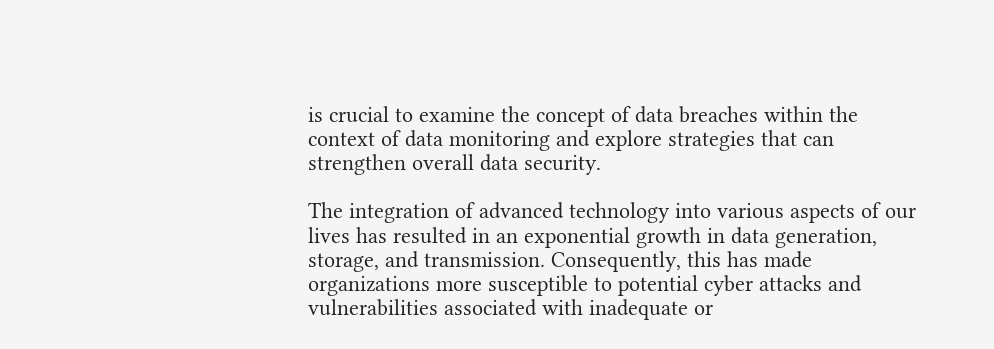is crucial to examine the concept of data breaches within the context of data monitoring and explore strategies that can strengthen overall data security.

The integration of advanced technology into various aspects of our lives has resulted in an exponential growth in data generation, storage, and transmission. Consequently, this has made organizations more susceptible to potential cyber attacks and vulnerabilities associated with inadequate or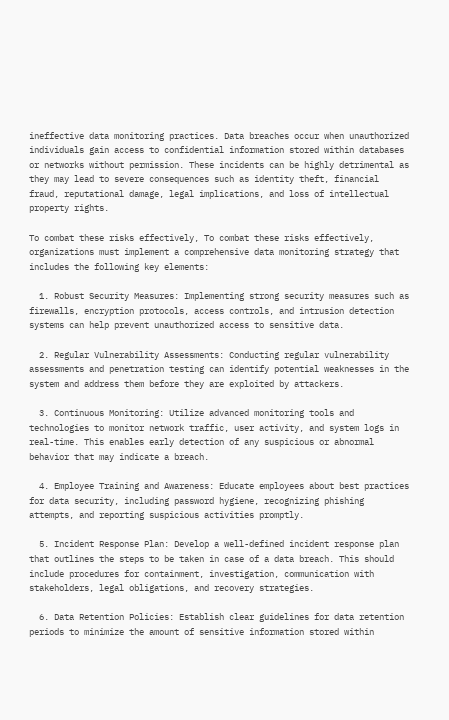ineffective data monitoring practices. Data breaches occur when unauthorized individuals gain access to confidential information stored within databases or networks without permission. These incidents can be highly detrimental as they may lead to severe consequences such as identity theft, financial fraud, reputational damage, legal implications, and loss of intellectual property rights.

To combat these risks effectively, To combat these risks effectively, organizations must implement a comprehensive data monitoring strategy that includes the following key elements:

  1. Robust Security Measures: Implementing strong security measures such as firewalls, encryption protocols, access controls, and intrusion detection systems can help prevent unauthorized access to sensitive data.

  2. Regular Vulnerability Assessments: Conducting regular vulnerability assessments and penetration testing can identify potential weaknesses in the system and address them before they are exploited by attackers.

  3. Continuous Monitoring: Utilize advanced monitoring tools and technologies to monitor network traffic, user activity, and system logs in real-time. This enables early detection of any suspicious or abnormal behavior that may indicate a breach.

  4. Employee Training and Awareness: Educate employees about best practices for data security, including password hygiene, recognizing phishing attempts, and reporting suspicious activities promptly.

  5. Incident Response Plan: Develop a well-defined incident response plan that outlines the steps to be taken in case of a data breach. This should include procedures for containment, investigation, communication with stakeholders, legal obligations, and recovery strategies.

  6. Data Retention Policies: Establish clear guidelines for data retention periods to minimize the amount of sensitive information stored within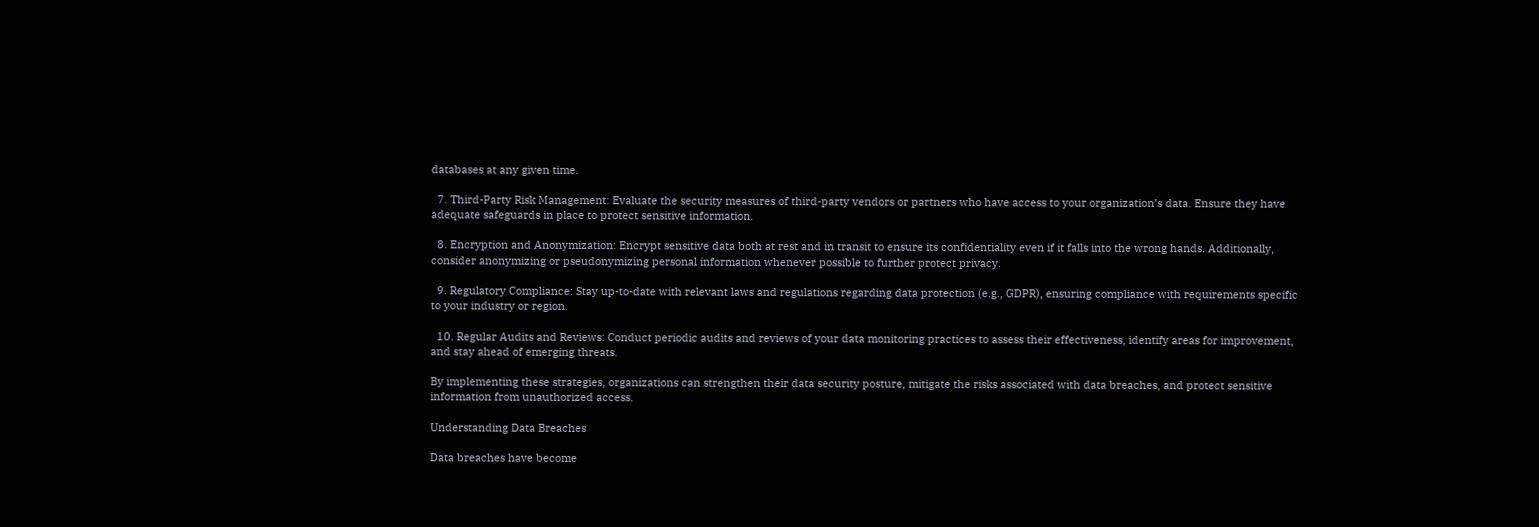databases at any given time.

  7. Third-Party Risk Management: Evaluate the security measures of third-party vendors or partners who have access to your organization’s data. Ensure they have adequate safeguards in place to protect sensitive information.

  8. Encryption and Anonymization: Encrypt sensitive data both at rest and in transit to ensure its confidentiality even if it falls into the wrong hands. Additionally, consider anonymizing or pseudonymizing personal information whenever possible to further protect privacy.

  9. Regulatory Compliance: Stay up-to-date with relevant laws and regulations regarding data protection (e.g., GDPR), ensuring compliance with requirements specific to your industry or region.

  10. Regular Audits and Reviews: Conduct periodic audits and reviews of your data monitoring practices to assess their effectiveness, identify areas for improvement, and stay ahead of emerging threats.

By implementing these strategies, organizations can strengthen their data security posture, mitigate the risks associated with data breaches, and protect sensitive information from unauthorized access.

Understanding Data Breaches

Data breaches have become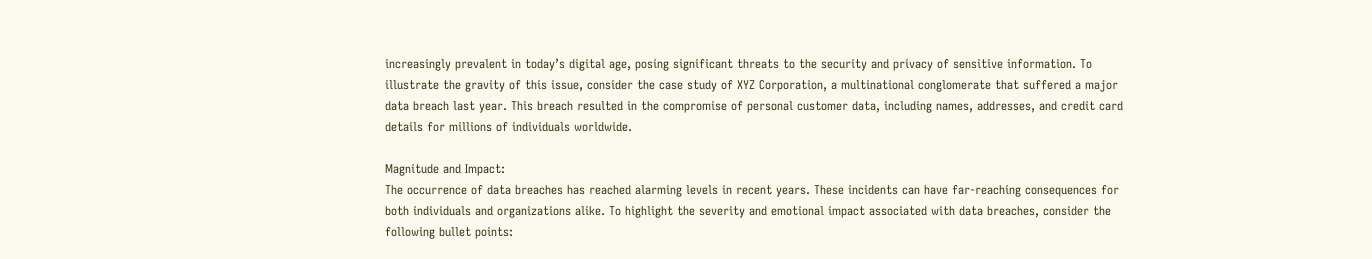increasingly prevalent in today’s digital age, posing significant threats to the security and privacy of sensitive information. To illustrate the gravity of this issue, consider the case study of XYZ Corporation, a multinational conglomerate that suffered a major data breach last year. This breach resulted in the compromise of personal customer data, including names, addresses, and credit card details for millions of individuals worldwide.

Magnitude and Impact:
The occurrence of data breaches has reached alarming levels in recent years. These incidents can have far-reaching consequences for both individuals and organizations alike. To highlight the severity and emotional impact associated with data breaches, consider the following bullet points: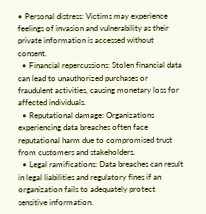• Personal distress: Victims may experience feelings of invasion and vulnerability as their private information is accessed without consent.
  • Financial repercussions: Stolen financial data can lead to unauthorized purchases or fraudulent activities, causing monetary loss for affected individuals.
  • Reputational damage: Organizations experiencing data breaches often face reputational harm due to compromised trust from customers and stakeholders.
  • Legal ramifications: Data breaches can result in legal liabilities and regulatory fines if an organization fails to adequately protect sensitive information.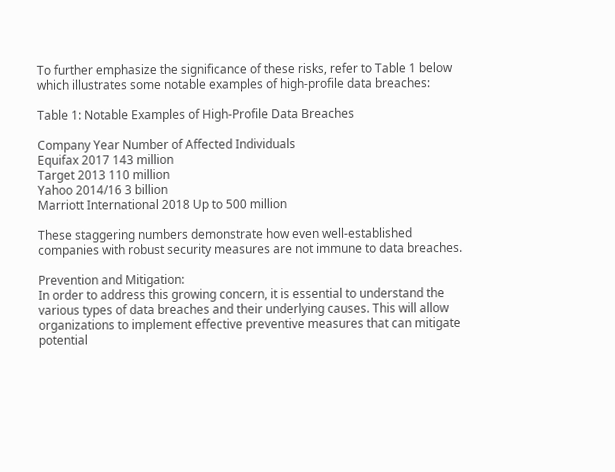To further emphasize the significance of these risks, refer to Table 1 below which illustrates some notable examples of high-profile data breaches:

Table 1: Notable Examples of High-Profile Data Breaches

Company Year Number of Affected Individuals
Equifax 2017 143 million
Target 2013 110 million
Yahoo 2014/16 3 billion
Marriott International 2018 Up to 500 million

These staggering numbers demonstrate how even well-established companies with robust security measures are not immune to data breaches.

Prevention and Mitigation:
In order to address this growing concern, it is essential to understand the various types of data breaches and their underlying causes. This will allow organizations to implement effective preventive measures that can mitigate potential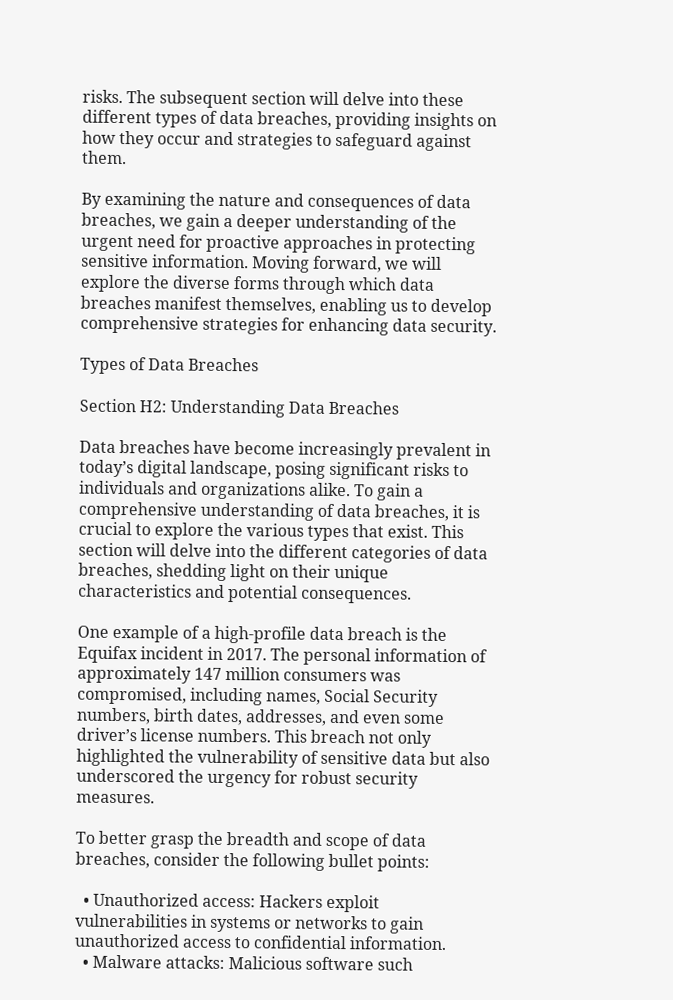risks. The subsequent section will delve into these different types of data breaches, providing insights on how they occur and strategies to safeguard against them.

By examining the nature and consequences of data breaches, we gain a deeper understanding of the urgent need for proactive approaches in protecting sensitive information. Moving forward, we will explore the diverse forms through which data breaches manifest themselves, enabling us to develop comprehensive strategies for enhancing data security.

Types of Data Breaches

Section H2: Understanding Data Breaches

Data breaches have become increasingly prevalent in today’s digital landscape, posing significant risks to individuals and organizations alike. To gain a comprehensive understanding of data breaches, it is crucial to explore the various types that exist. This section will delve into the different categories of data breaches, shedding light on their unique characteristics and potential consequences.

One example of a high-profile data breach is the Equifax incident in 2017. The personal information of approximately 147 million consumers was compromised, including names, Social Security numbers, birth dates, addresses, and even some driver’s license numbers. This breach not only highlighted the vulnerability of sensitive data but also underscored the urgency for robust security measures.

To better grasp the breadth and scope of data breaches, consider the following bullet points:

  • Unauthorized access: Hackers exploit vulnerabilities in systems or networks to gain unauthorized access to confidential information.
  • Malware attacks: Malicious software such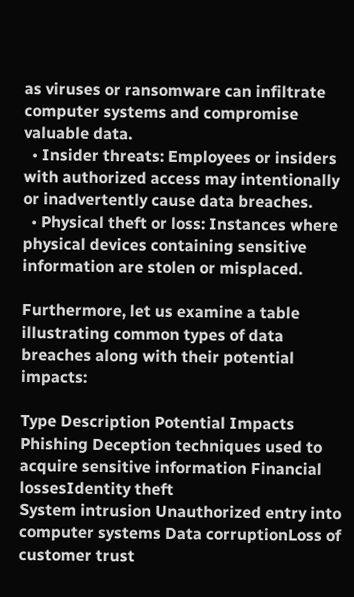as viruses or ransomware can infiltrate computer systems and compromise valuable data.
  • Insider threats: Employees or insiders with authorized access may intentionally or inadvertently cause data breaches.
  • Physical theft or loss: Instances where physical devices containing sensitive information are stolen or misplaced.

Furthermore, let us examine a table illustrating common types of data breaches along with their potential impacts:

Type Description Potential Impacts
Phishing Deception techniques used to acquire sensitive information Financial lossesIdentity theft
System intrusion Unauthorized entry into computer systems Data corruptionLoss of customer trust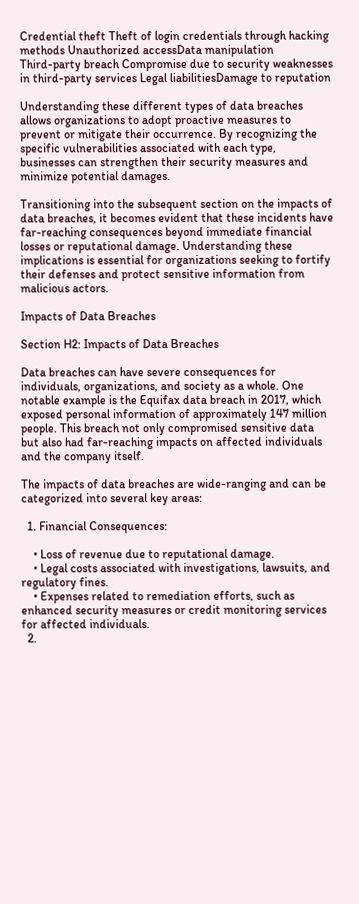Credential theft Theft of login credentials through hacking methods Unauthorized accessData manipulation
Third-party breach Compromise due to security weaknesses in third-party services Legal liabilitiesDamage to reputation

Understanding these different types of data breaches allows organizations to adopt proactive measures to prevent or mitigate their occurrence. By recognizing the specific vulnerabilities associated with each type, businesses can strengthen their security measures and minimize potential damages.

Transitioning into the subsequent section on the impacts of data breaches, it becomes evident that these incidents have far-reaching consequences beyond immediate financial losses or reputational damage. Understanding these implications is essential for organizations seeking to fortify their defenses and protect sensitive information from malicious actors.

Impacts of Data Breaches

Section H2: Impacts of Data Breaches

Data breaches can have severe consequences for individuals, organizations, and society as a whole. One notable example is the Equifax data breach in 2017, which exposed personal information of approximately 147 million people. This breach not only compromised sensitive data but also had far-reaching impacts on affected individuals and the company itself.

The impacts of data breaches are wide-ranging and can be categorized into several key areas:

  1. Financial Consequences:

    • Loss of revenue due to reputational damage.
    • Legal costs associated with investigations, lawsuits, and regulatory fines.
    • Expenses related to remediation efforts, such as enhanced security measures or credit monitoring services for affected individuals.
  2.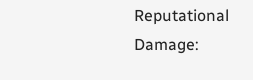Reputational Damage: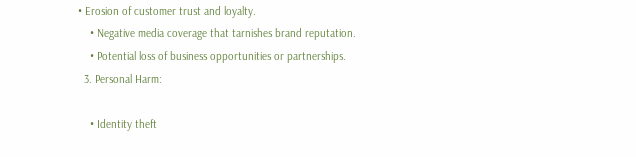• Erosion of customer trust and loyalty.
    • Negative media coverage that tarnishes brand reputation.
    • Potential loss of business opportunities or partnerships.
  3. Personal Harm:

    • Identity theft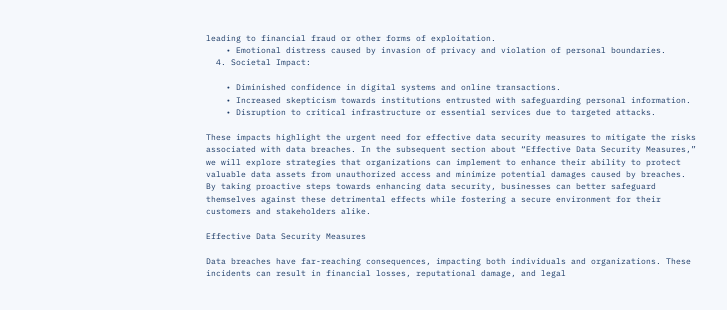leading to financial fraud or other forms of exploitation.
    • Emotional distress caused by invasion of privacy and violation of personal boundaries.
  4. Societal Impact:

    • Diminished confidence in digital systems and online transactions.
    • Increased skepticism towards institutions entrusted with safeguarding personal information.
    • Disruption to critical infrastructure or essential services due to targeted attacks.

These impacts highlight the urgent need for effective data security measures to mitigate the risks associated with data breaches. In the subsequent section about “Effective Data Security Measures,” we will explore strategies that organizations can implement to enhance their ability to protect valuable data assets from unauthorized access and minimize potential damages caused by breaches. By taking proactive steps towards enhancing data security, businesses can better safeguard themselves against these detrimental effects while fostering a secure environment for their customers and stakeholders alike.

Effective Data Security Measures

Data breaches have far-reaching consequences, impacting both individuals and organizations. These incidents can result in financial losses, reputational damage, and legal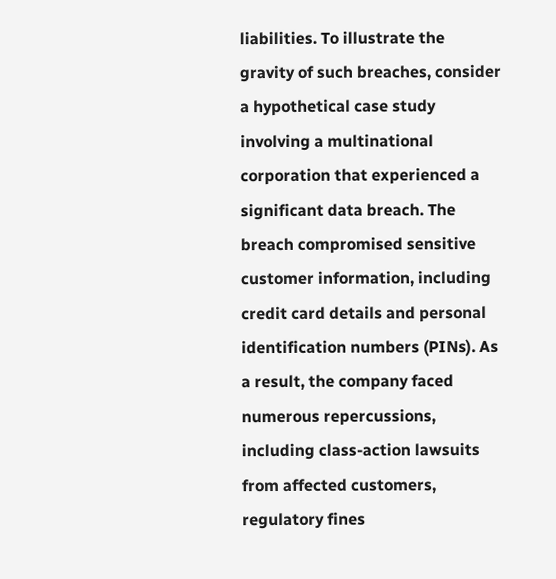liabilities. To illustrate the gravity of such breaches, consider a hypothetical case study involving a multinational corporation that experienced a significant data breach. The breach compromised sensitive customer information, including credit card details and personal identification numbers (PINs). As a result, the company faced numerous repercussions, including class-action lawsuits from affected customers, regulatory fines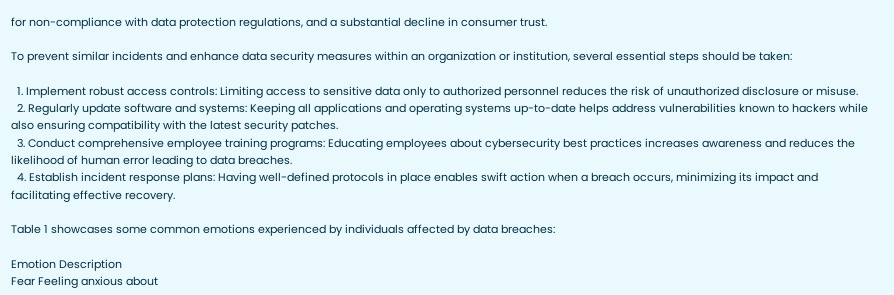for non-compliance with data protection regulations, and a substantial decline in consumer trust.

To prevent similar incidents and enhance data security measures within an organization or institution, several essential steps should be taken:

  1. Implement robust access controls: Limiting access to sensitive data only to authorized personnel reduces the risk of unauthorized disclosure or misuse.
  2. Regularly update software and systems: Keeping all applications and operating systems up-to-date helps address vulnerabilities known to hackers while also ensuring compatibility with the latest security patches.
  3. Conduct comprehensive employee training programs: Educating employees about cybersecurity best practices increases awareness and reduces the likelihood of human error leading to data breaches.
  4. Establish incident response plans: Having well-defined protocols in place enables swift action when a breach occurs, minimizing its impact and facilitating effective recovery.

Table 1 showcases some common emotions experienced by individuals affected by data breaches:

Emotion Description
Fear Feeling anxious about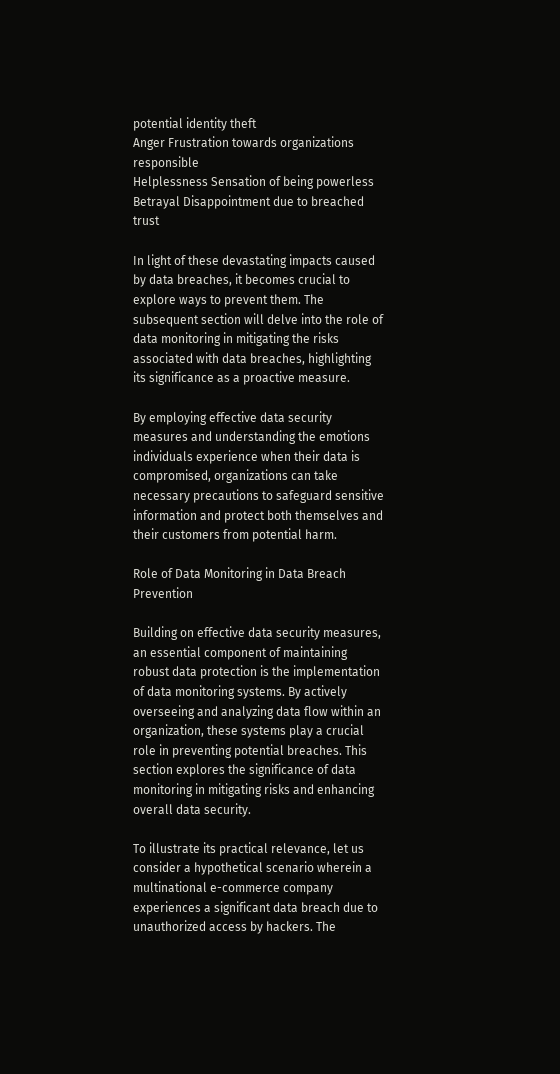potential identity theft
Anger Frustration towards organizations responsible
Helplessness Sensation of being powerless
Betrayal Disappointment due to breached trust

In light of these devastating impacts caused by data breaches, it becomes crucial to explore ways to prevent them. The subsequent section will delve into the role of data monitoring in mitigating the risks associated with data breaches, highlighting its significance as a proactive measure.

By employing effective data security measures and understanding the emotions individuals experience when their data is compromised, organizations can take necessary precautions to safeguard sensitive information and protect both themselves and their customers from potential harm.

Role of Data Monitoring in Data Breach Prevention

Building on effective data security measures, an essential component of maintaining robust data protection is the implementation of data monitoring systems. By actively overseeing and analyzing data flow within an organization, these systems play a crucial role in preventing potential breaches. This section explores the significance of data monitoring in mitigating risks and enhancing overall data security.

To illustrate its practical relevance, let us consider a hypothetical scenario wherein a multinational e-commerce company experiences a significant data breach due to unauthorized access by hackers. The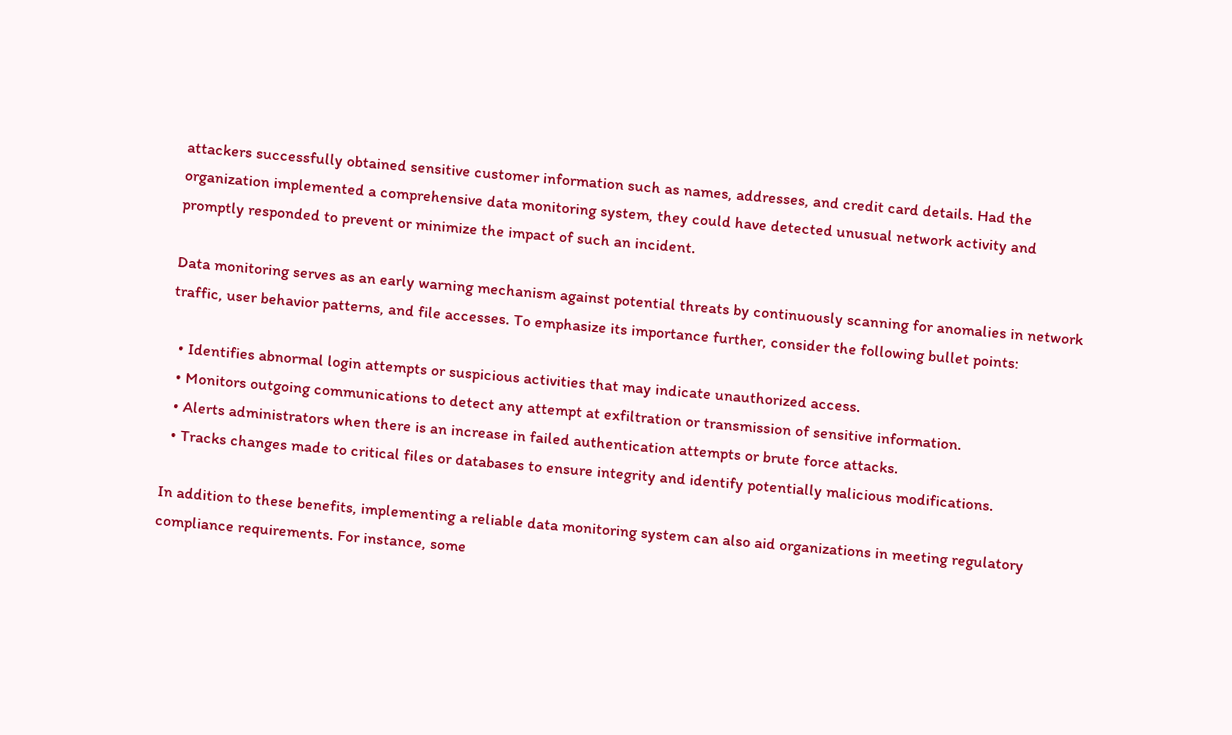attackers successfully obtained sensitive customer information such as names, addresses, and credit card details. Had the organization implemented a comprehensive data monitoring system, they could have detected unusual network activity and promptly responded to prevent or minimize the impact of such an incident.

Data monitoring serves as an early warning mechanism against potential threats by continuously scanning for anomalies in network traffic, user behavior patterns, and file accesses. To emphasize its importance further, consider the following bullet points:

  • Identifies abnormal login attempts or suspicious activities that may indicate unauthorized access.
  • Monitors outgoing communications to detect any attempt at exfiltration or transmission of sensitive information.
  • Alerts administrators when there is an increase in failed authentication attempts or brute force attacks.
  • Tracks changes made to critical files or databases to ensure integrity and identify potentially malicious modifications.

In addition to these benefits, implementing a reliable data monitoring system can also aid organizations in meeting regulatory compliance requirements. For instance, some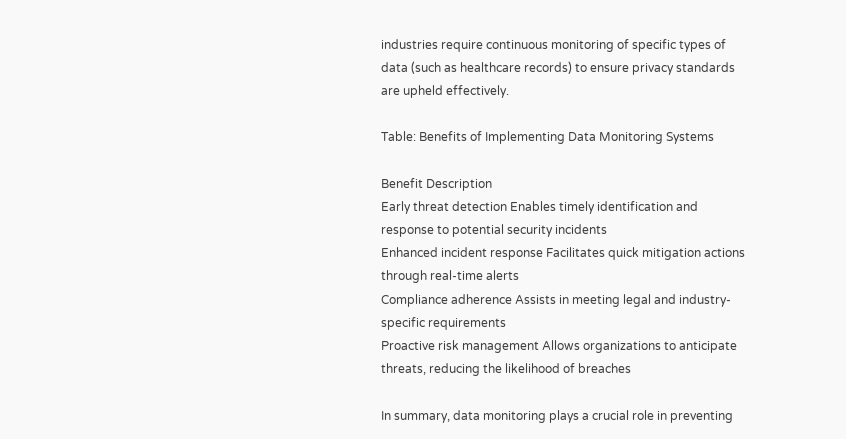industries require continuous monitoring of specific types of data (such as healthcare records) to ensure privacy standards are upheld effectively.

Table: Benefits of Implementing Data Monitoring Systems

Benefit Description
Early threat detection Enables timely identification and response to potential security incidents
Enhanced incident response Facilitates quick mitigation actions through real-time alerts
Compliance adherence Assists in meeting legal and industry-specific requirements
Proactive risk management Allows organizations to anticipate threats, reducing the likelihood of breaches

In summary, data monitoring plays a crucial role in preventing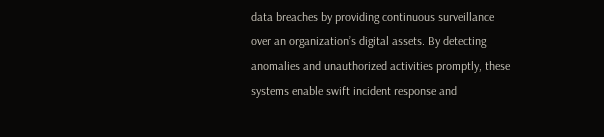data breaches by providing continuous surveillance over an organization’s digital assets. By detecting anomalies and unauthorized activities promptly, these systems enable swift incident response and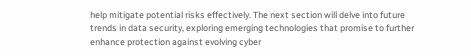help mitigate potential risks effectively. The next section will delve into future trends in data security, exploring emerging technologies that promise to further enhance protection against evolving cyber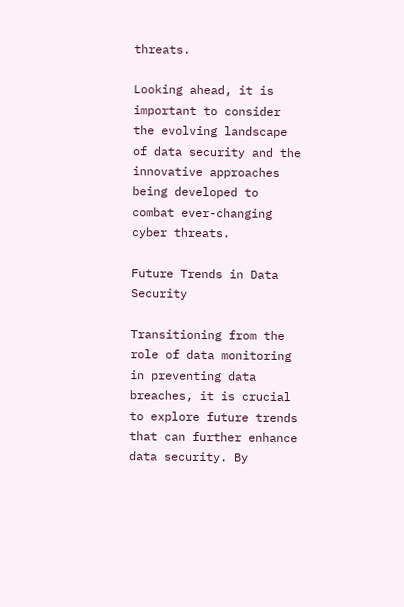threats.

Looking ahead, it is important to consider the evolving landscape of data security and the innovative approaches being developed to combat ever-changing cyber threats.

Future Trends in Data Security

Transitioning from the role of data monitoring in preventing data breaches, it is crucial to explore future trends that can further enhance data security. By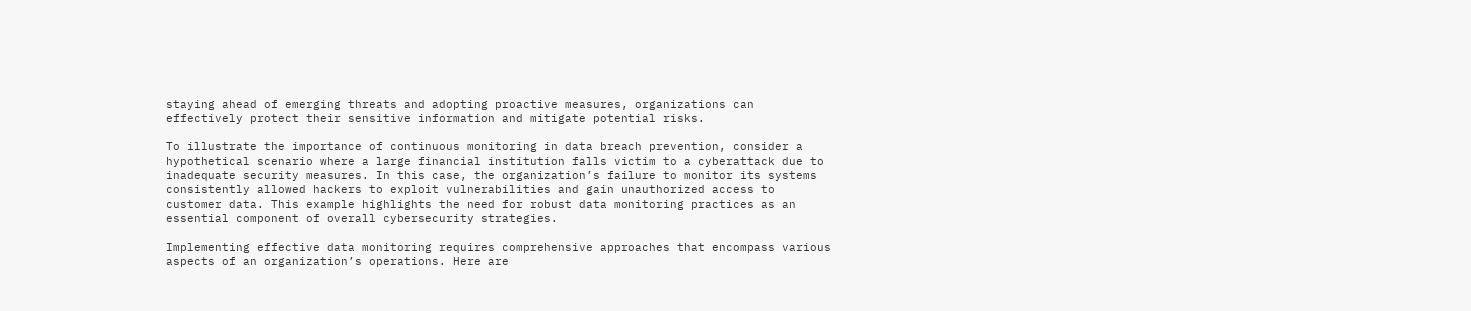staying ahead of emerging threats and adopting proactive measures, organizations can effectively protect their sensitive information and mitigate potential risks.

To illustrate the importance of continuous monitoring in data breach prevention, consider a hypothetical scenario where a large financial institution falls victim to a cyberattack due to inadequate security measures. In this case, the organization’s failure to monitor its systems consistently allowed hackers to exploit vulnerabilities and gain unauthorized access to customer data. This example highlights the need for robust data monitoring practices as an essential component of overall cybersecurity strategies.

Implementing effective data monitoring requires comprehensive approaches that encompass various aspects of an organization’s operations. Here are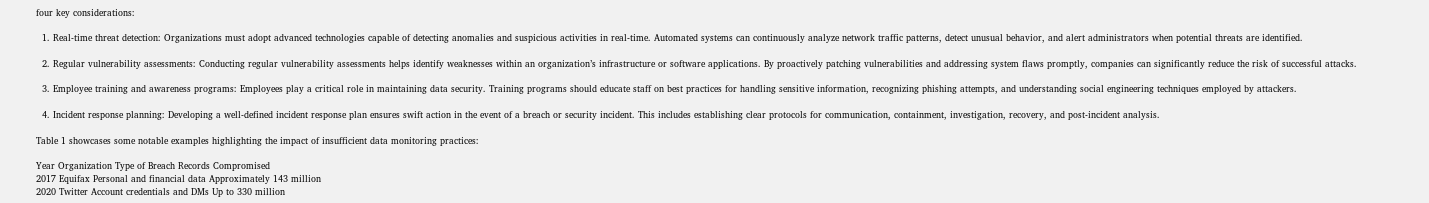four key considerations:

  1. Real-time threat detection: Organizations must adopt advanced technologies capable of detecting anomalies and suspicious activities in real-time. Automated systems can continuously analyze network traffic patterns, detect unusual behavior, and alert administrators when potential threats are identified.

  2. Regular vulnerability assessments: Conducting regular vulnerability assessments helps identify weaknesses within an organization’s infrastructure or software applications. By proactively patching vulnerabilities and addressing system flaws promptly, companies can significantly reduce the risk of successful attacks.

  3. Employee training and awareness programs: Employees play a critical role in maintaining data security. Training programs should educate staff on best practices for handling sensitive information, recognizing phishing attempts, and understanding social engineering techniques employed by attackers.

  4. Incident response planning: Developing a well-defined incident response plan ensures swift action in the event of a breach or security incident. This includes establishing clear protocols for communication, containment, investigation, recovery, and post-incident analysis.

Table 1 showcases some notable examples highlighting the impact of insufficient data monitoring practices:

Year Organization Type of Breach Records Compromised
2017 Equifax Personal and financial data Approximately 143 million
2020 Twitter Account credentials and DMs Up to 330 million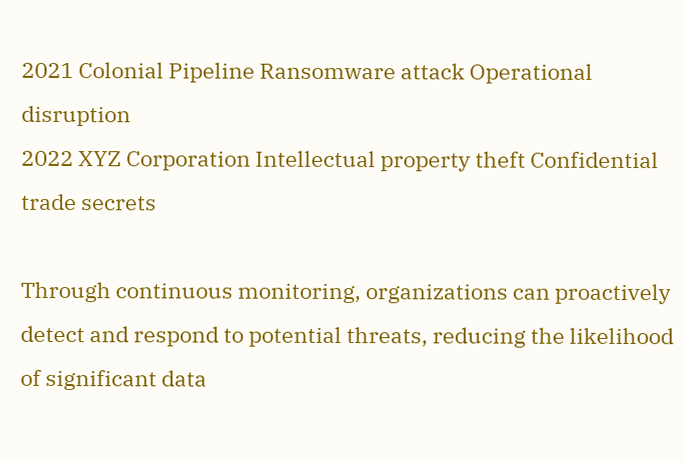2021 Colonial Pipeline Ransomware attack Operational disruption
2022 XYZ Corporation Intellectual property theft Confidential trade secrets

Through continuous monitoring, organizations can proactively detect and respond to potential threats, reducing the likelihood of significant data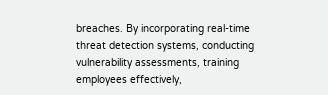breaches. By incorporating real-time threat detection systems, conducting vulnerability assessments, training employees effectively,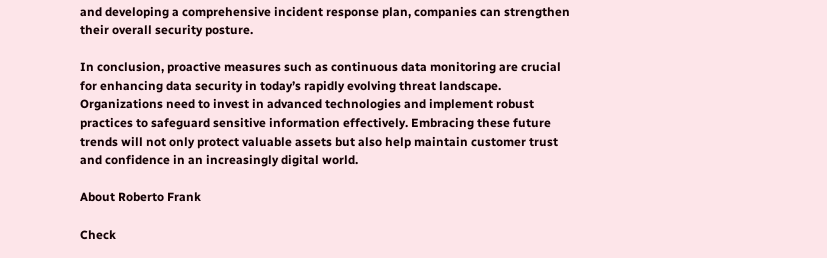and developing a comprehensive incident response plan, companies can strengthen their overall security posture.

In conclusion, proactive measures such as continuous data monitoring are crucial for enhancing data security in today’s rapidly evolving threat landscape. Organizations need to invest in advanced technologies and implement robust practices to safeguard sensitive information effectively. Embracing these future trends will not only protect valuable assets but also help maintain customer trust and confidence in an increasingly digital world.

About Roberto Frank

Check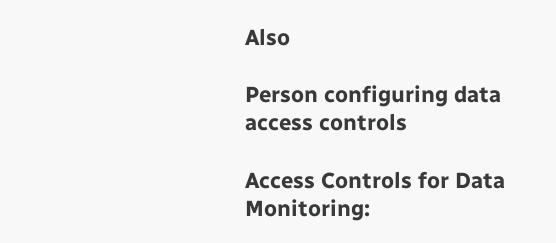Also

Person configuring data access controls

Access Controls for Data Monitoring: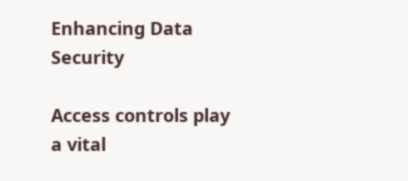Enhancing Data Security

Access controls play a vital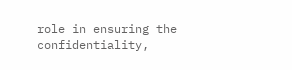role in ensuring the confidentiality,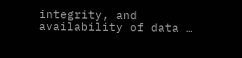integrity, and availability of data …